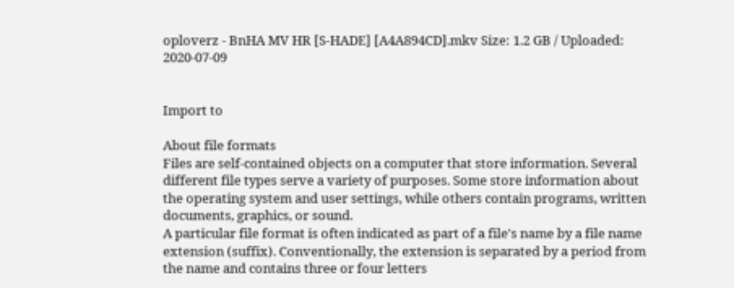oploverz - BnHA MV HR [S-HADE] [A4A894CD].mkv Size: 1.2 GB / Uploaded: 2020-07-09


Import to

About file formats
Files are self-contained objects on a computer that store information. Several different file types serve a variety of purposes. Some store information about the operating system and user settings, while others contain programs, written documents, graphics, or sound.
A particular file format is often indicated as part of a file's name by a file name extension (suffix). Conventionally, the extension is separated by a period from the name and contains three or four letters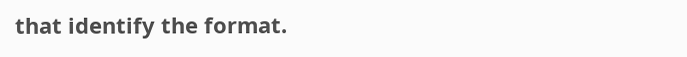that identify the format.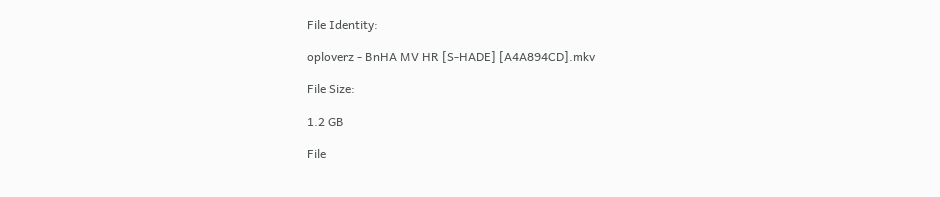File Identity:

oploverz - BnHA MV HR [S-HADE] [A4A894CD].mkv

File Size:

1.2 GB

File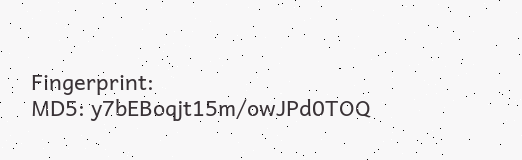Fingerprint:
MD5: y7bEBoqjt15m/owJPd0TOQ